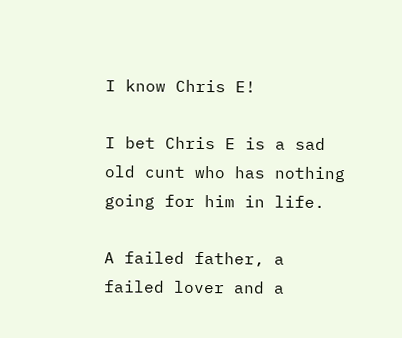I know Chris E!

I bet Chris E is a sad old cunt who has nothing going for him in life.

A failed father, a failed lover and a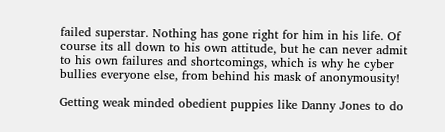failed superstar. Nothing has gone right for him in his life. Of course its all down to his own attitude, but he can never admit to his own failures and shortcomings, which is why he cyber bullies everyone else, from behind his mask of anonymousity!

Getting weak minded obedient puppies like Danny Jones to do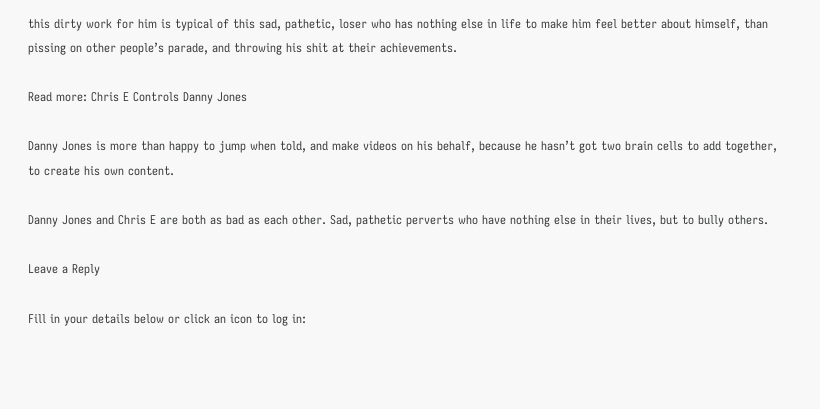this dirty work for him is typical of this sad, pathetic, loser who has nothing else in life to make him feel better about himself, than pissing on other people’s parade, and throwing his shit at their achievements.

Read more: Chris E Controls Danny Jones

Danny Jones is more than happy to jump when told, and make videos on his behalf, because he hasn’t got two brain cells to add together, to create his own content.

Danny Jones and Chris E are both as bad as each other. Sad, pathetic perverts who have nothing else in their lives, but to bully others.

Leave a Reply

Fill in your details below or click an icon to log in: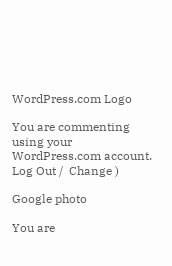WordPress.com Logo

You are commenting using your WordPress.com account. Log Out /  Change )

Google photo

You are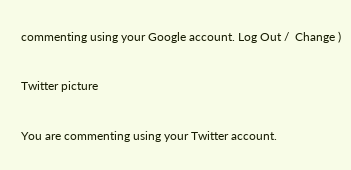commenting using your Google account. Log Out /  Change )

Twitter picture

You are commenting using your Twitter account.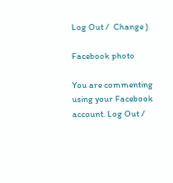Log Out /  Change )

Facebook photo

You are commenting using your Facebook account. Log Out /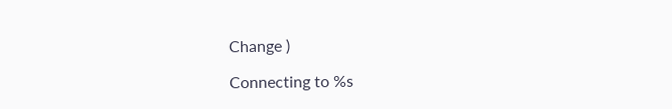Change )

Connecting to %s